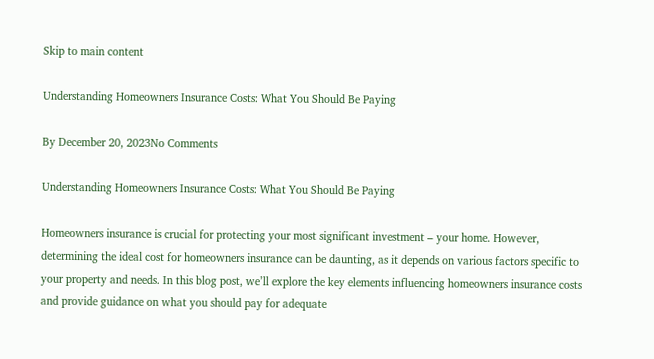Skip to main content

Understanding Homeowners Insurance Costs: What You Should Be Paying

By December 20, 2023No Comments

Understanding Homeowners Insurance Costs: What You Should Be Paying

Homeowners insurance is crucial for protecting your most significant investment – your home. However, determining the ideal cost for homeowners insurance can be daunting, as it depends on various factors specific to your property and needs. In this blog post, we’ll explore the key elements influencing homeowners insurance costs and provide guidance on what you should pay for adequate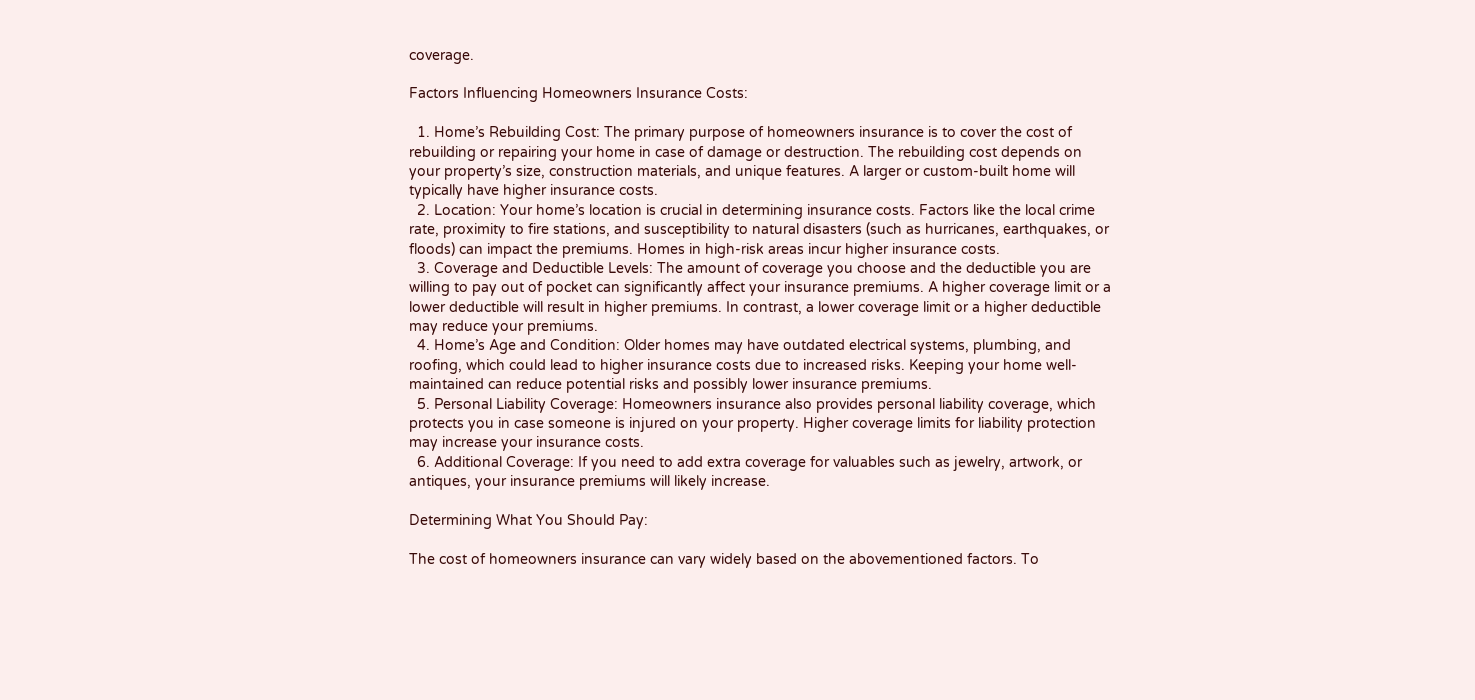coverage.

Factors Influencing Homeowners Insurance Costs:

  1. Home’s Rebuilding Cost: The primary purpose of homeowners insurance is to cover the cost of rebuilding or repairing your home in case of damage or destruction. The rebuilding cost depends on your property’s size, construction materials, and unique features. A larger or custom-built home will typically have higher insurance costs.
  2. Location: Your home’s location is crucial in determining insurance costs. Factors like the local crime rate, proximity to fire stations, and susceptibility to natural disasters (such as hurricanes, earthquakes, or floods) can impact the premiums. Homes in high-risk areas incur higher insurance costs.
  3. Coverage and Deductible Levels: The amount of coverage you choose and the deductible you are willing to pay out of pocket can significantly affect your insurance premiums. A higher coverage limit or a lower deductible will result in higher premiums. In contrast, a lower coverage limit or a higher deductible may reduce your premiums.
  4. Home’s Age and Condition: Older homes may have outdated electrical systems, plumbing, and roofing, which could lead to higher insurance costs due to increased risks. Keeping your home well-maintained can reduce potential risks and possibly lower insurance premiums.
  5. Personal Liability Coverage: Homeowners insurance also provides personal liability coverage, which protects you in case someone is injured on your property. Higher coverage limits for liability protection may increase your insurance costs.
  6. Additional Coverage: If you need to add extra coverage for valuables such as jewelry, artwork, or antiques, your insurance premiums will likely increase.

Determining What You Should Pay:

The cost of homeowners insurance can vary widely based on the abovementioned factors. To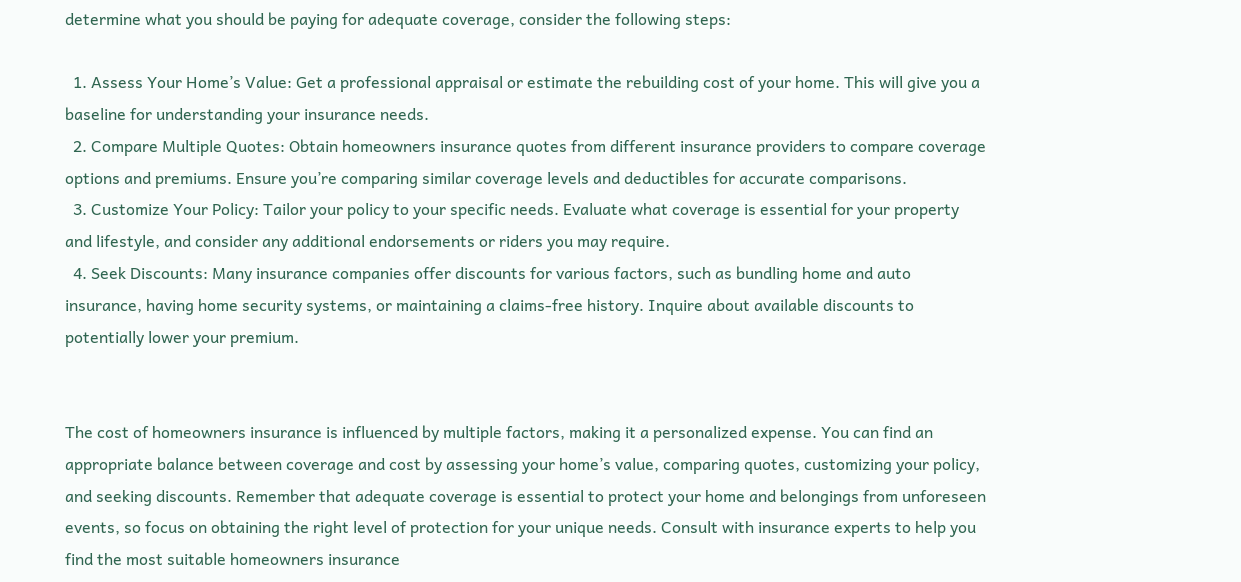determine what you should be paying for adequate coverage, consider the following steps:

  1. Assess Your Home’s Value: Get a professional appraisal or estimate the rebuilding cost of your home. This will give you a baseline for understanding your insurance needs.
  2. Compare Multiple Quotes: Obtain homeowners insurance quotes from different insurance providers to compare coverage options and premiums. Ensure you’re comparing similar coverage levels and deductibles for accurate comparisons.
  3. Customize Your Policy: Tailor your policy to your specific needs. Evaluate what coverage is essential for your property and lifestyle, and consider any additional endorsements or riders you may require.
  4. Seek Discounts: Many insurance companies offer discounts for various factors, such as bundling home and auto insurance, having home security systems, or maintaining a claims-free history. Inquire about available discounts to potentially lower your premium.


The cost of homeowners insurance is influenced by multiple factors, making it a personalized expense. You can find an appropriate balance between coverage and cost by assessing your home’s value, comparing quotes, customizing your policy, and seeking discounts. Remember that adequate coverage is essential to protect your home and belongings from unforeseen events, so focus on obtaining the right level of protection for your unique needs. Consult with insurance experts to help you find the most suitable homeowners insurance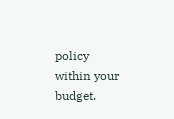policy within your budget.